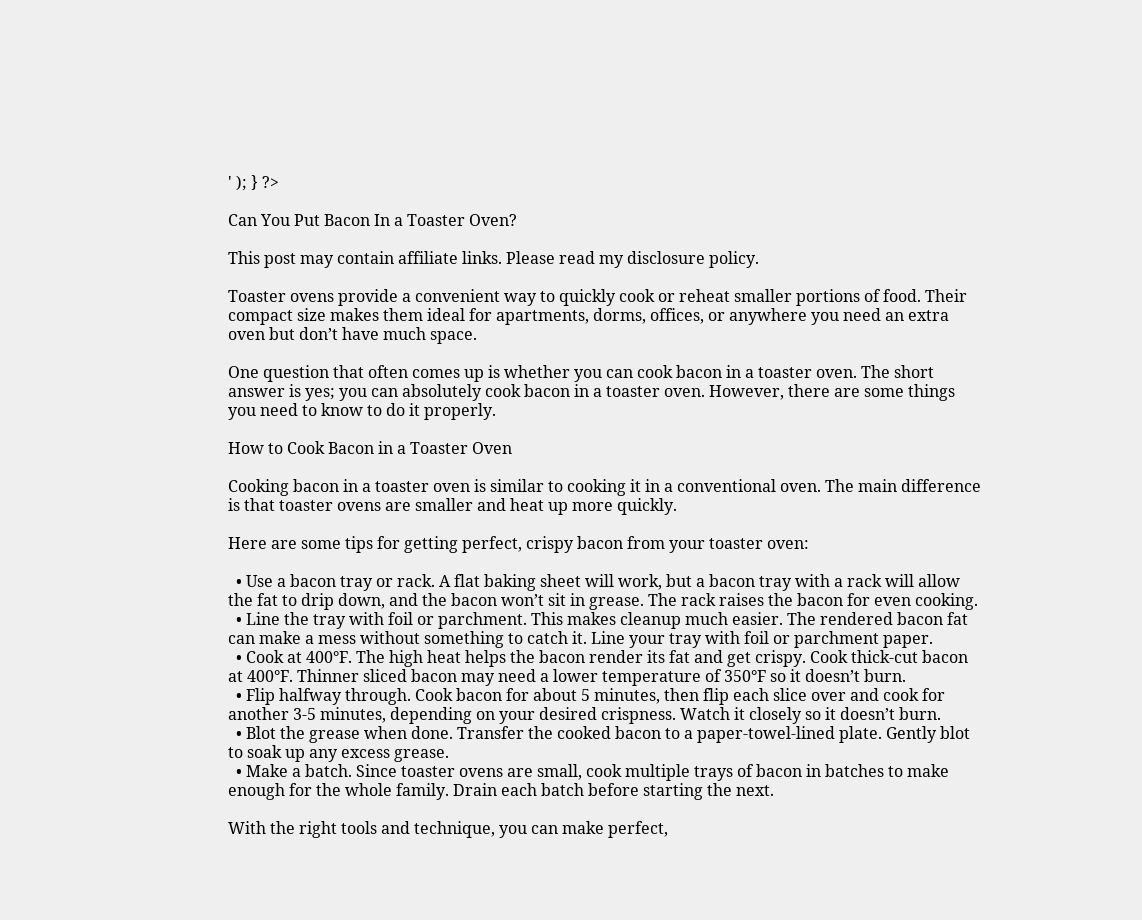' ); } ?>

Can You Put Bacon In a Toaster Oven?

This post may contain affiliate links. Please read my disclosure policy.

Toaster ovens provide a convenient way to quickly cook or reheat smaller portions of food. Their compact size makes them ideal for apartments, dorms, offices, or anywhere you need an extra oven but don’t have much space.

One question that often comes up is whether you can cook bacon in a toaster oven. The short answer is yes; you can absolutely cook bacon in a toaster oven. However, there are some things you need to know to do it properly.

How to Cook Bacon in a Toaster Oven

Cooking bacon in a toaster oven is similar to cooking it in a conventional oven. The main difference is that toaster ovens are smaller and heat up more quickly.

Here are some tips for getting perfect, crispy bacon from your toaster oven:

  • Use a bacon tray or rack. A flat baking sheet will work, but a bacon tray with a rack will allow the fat to drip down, and the bacon won’t sit in grease. The rack raises the bacon for even cooking.
  • Line the tray with foil or parchment. This makes cleanup much easier. The rendered bacon fat can make a mess without something to catch it. Line your tray with foil or parchment paper.
  • Cook at 400°F. The high heat helps the bacon render its fat and get crispy. Cook thick-cut bacon at 400°F. Thinner sliced bacon may need a lower temperature of 350°F so it doesn’t burn.
  • Flip halfway through. Cook bacon for about 5 minutes, then flip each slice over and cook for another 3-5 minutes, depending on your desired crispness. Watch it closely so it doesn’t burn.
  • Blot the grease when done. Transfer the cooked bacon to a paper-towel-lined plate. Gently blot to soak up any excess grease.
  • Make a batch. Since toaster ovens are small, cook multiple trays of bacon in batches to make enough for the whole family. Drain each batch before starting the next.

With the right tools and technique, you can make perfect,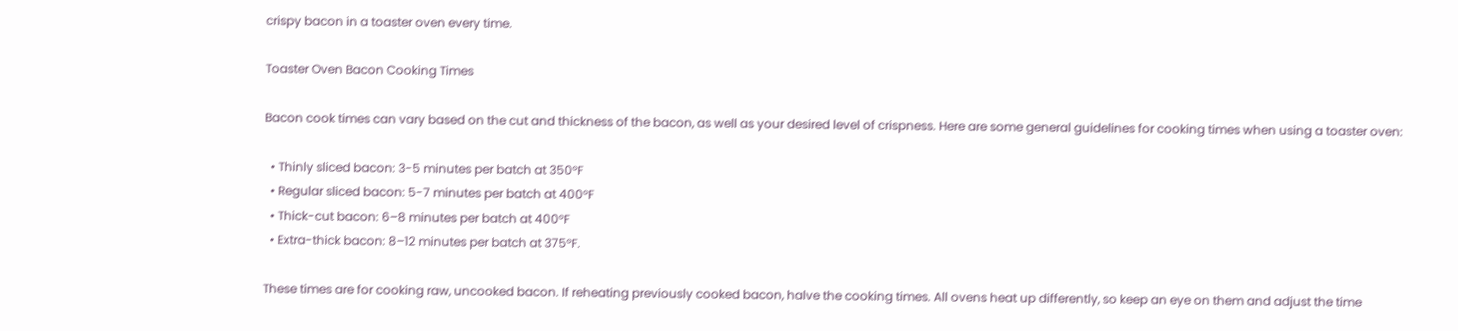crispy bacon in a toaster oven every time.

Toaster Oven Bacon Cooking Times

Bacon cook times can vary based on the cut and thickness of the bacon, as well as your desired level of crispness. Here are some general guidelines for cooking times when using a toaster oven:

  • Thinly sliced bacon: 3-5 minutes per batch at 350°F
  • Regular sliced bacon: 5-7 minutes per batch at 400°F
  • Thick-cut bacon: 6–8 minutes per batch at 400°F
  • Extra-thick bacon: 8–12 minutes per batch at 375°F.

These times are for cooking raw, uncooked bacon. If reheating previously cooked bacon, halve the cooking times. All ovens heat up differently, so keep an eye on them and adjust the time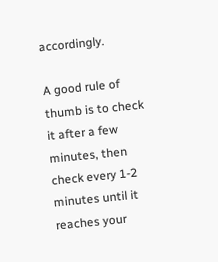accordingly.

A good rule of thumb is to check it after a few minutes, then check every 1-2 minutes until it reaches your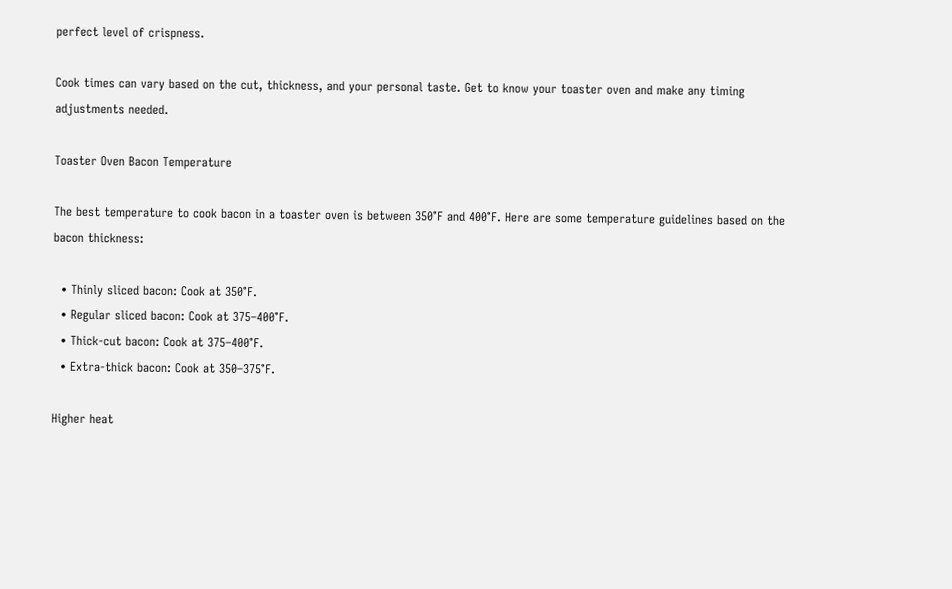perfect level of crispness.

Cook times can vary based on the cut, thickness, and your personal taste. Get to know your toaster oven and make any timing adjustments needed.

Toaster Oven Bacon Temperature

The best temperature to cook bacon in a toaster oven is between 350°F and 400°F. Here are some temperature guidelines based on the bacon thickness:

  • Thinly sliced bacon: Cook at 350°F.
  • Regular sliced bacon: Cook at 375–400°F.
  • Thick-cut bacon: Cook at 375–400°F.
  • Extra-thick bacon: Cook at 350–375°F.

Higher heat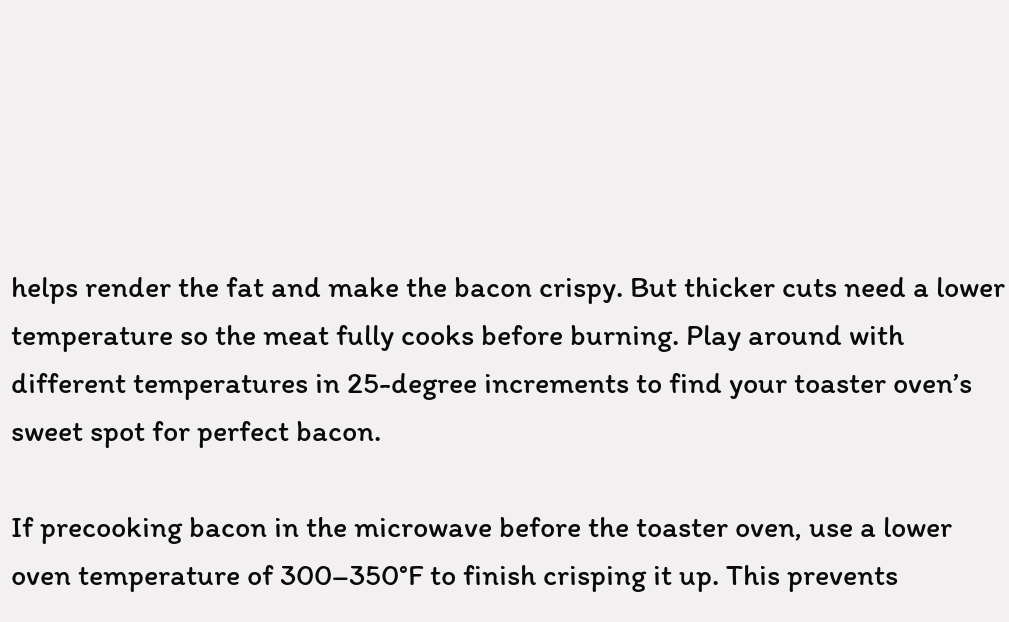helps render the fat and make the bacon crispy. But thicker cuts need a lower temperature so the meat fully cooks before burning. Play around with different temperatures in 25-degree increments to find your toaster oven’s sweet spot for perfect bacon.

If precooking bacon in the microwave before the toaster oven, use a lower oven temperature of 300–350°F to finish crisping it up. This prevents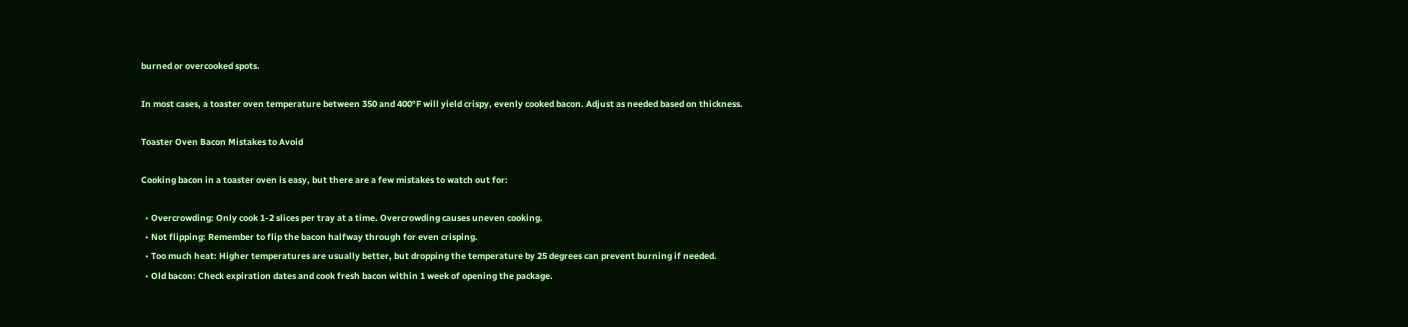burned or overcooked spots.

In most cases, a toaster oven temperature between 350 and 400°F will yield crispy, evenly cooked bacon. Adjust as needed based on thickness.

Toaster Oven Bacon Mistakes to Avoid

Cooking bacon in a toaster oven is easy, but there are a few mistakes to watch out for:

  • Overcrowding: Only cook 1-2 slices per tray at a time. Overcrowding causes uneven cooking.
  • Not flipping: Remember to flip the bacon halfway through for even crisping.
  • Too much heat: Higher temperatures are usually better, but dropping the temperature by 25 degrees can prevent burning if needed.
  • Old bacon: Check expiration dates and cook fresh bacon within 1 week of opening the package.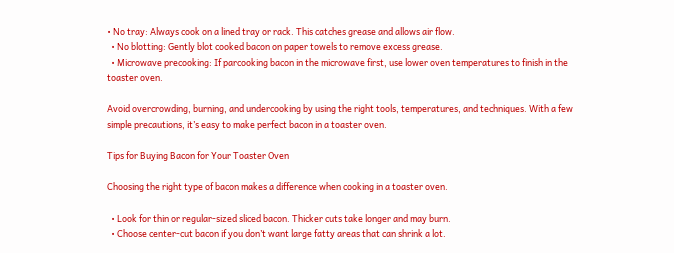• No tray: Always cook on a lined tray or rack. This catches grease and allows air flow.
  • No blotting: Gently blot cooked bacon on paper towels to remove excess grease.
  • Microwave precooking: If parcooking bacon in the microwave first, use lower oven temperatures to finish in the toaster oven.

Avoid overcrowding, burning, and undercooking by using the right tools, temperatures, and techniques. With a few simple precautions, it’s easy to make perfect bacon in a toaster oven.

Tips for Buying Bacon for Your Toaster Oven

Choosing the right type of bacon makes a difference when cooking in a toaster oven.

  • Look for thin or regular-sized sliced bacon. Thicker cuts take longer and may burn.
  • Choose center-cut bacon if you don’t want large fatty areas that can shrink a lot.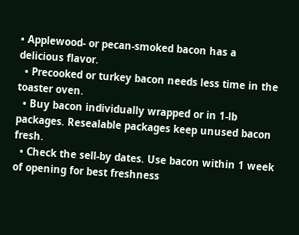• Applewood- or pecan-smoked bacon has a delicious flavor.
  • Precooked or turkey bacon needs less time in the toaster oven.
  • Buy bacon individually wrapped or in 1-lb packages. Resealable packages keep unused bacon fresh.
  • Check the sell-by dates. Use bacon within 1 week of opening for best freshness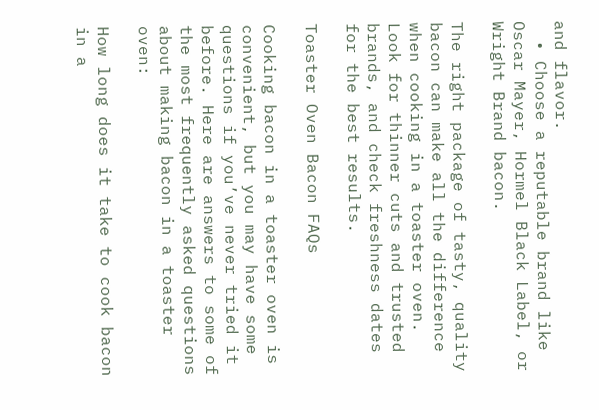and flavor.
  • Choose a reputable brand like Oscar Mayer, Hormel Black Label, or Wright Brand bacon.

The right package of tasty, quality bacon can make all the difference when cooking in a toaster oven. Look for thinner cuts and trusted brands, and check freshness dates for the best results.

Toaster Oven Bacon FAQs

Cooking bacon in a toaster oven is convenient, but you may have some questions if you’ve never tried it before. Here are answers to some of the most frequently asked questions about making bacon in a toaster oven:

How long does it take to cook bacon in a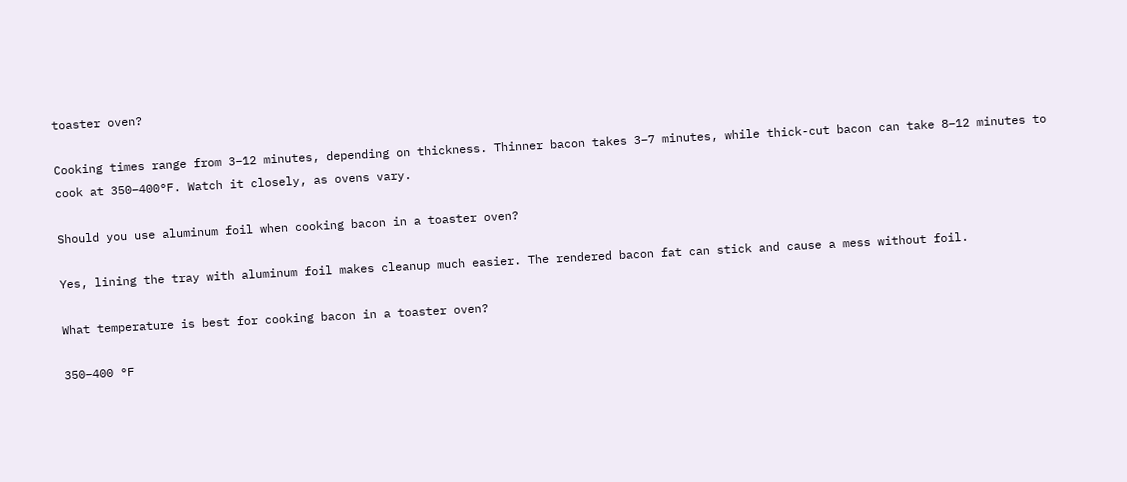toaster oven?

Cooking times range from 3–12 minutes, depending on thickness. Thinner bacon takes 3–7 minutes, while thick-cut bacon can take 8–12 minutes to cook at 350–400°F. Watch it closely, as ovens vary.

Should you use aluminum foil when cooking bacon in a toaster oven?

Yes, lining the tray with aluminum foil makes cleanup much easier. The rendered bacon fat can stick and cause a mess without foil.

What temperature is best for cooking bacon in a toaster oven?

350–400 °F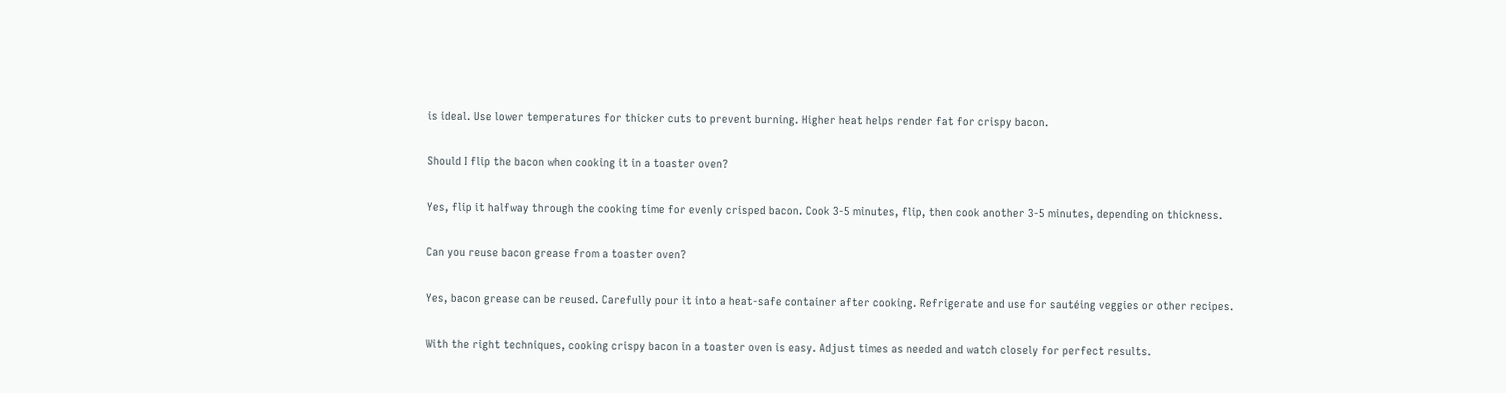is ideal. Use lower temperatures for thicker cuts to prevent burning. Higher heat helps render fat for crispy bacon.

Should I flip the bacon when cooking it in a toaster oven?

Yes, flip it halfway through the cooking time for evenly crisped bacon. Cook 3-5 minutes, flip, then cook another 3-5 minutes, depending on thickness.

Can you reuse bacon grease from a toaster oven?

Yes, bacon grease can be reused. Carefully pour it into a heat-safe container after cooking. Refrigerate and use for sautéing veggies or other recipes.

With the right techniques, cooking crispy bacon in a toaster oven is easy. Adjust times as needed and watch closely for perfect results.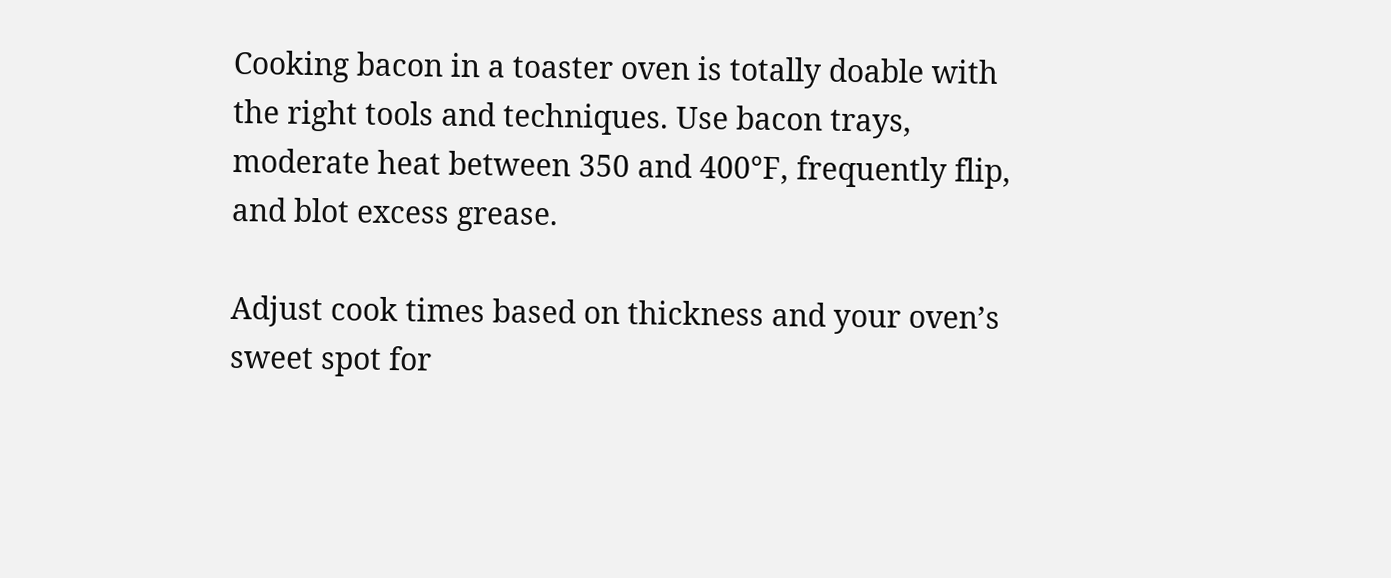Cooking bacon in a toaster oven is totally doable with the right tools and techniques. Use bacon trays, moderate heat between 350 and 400°F, frequently flip, and blot excess grease.

Adjust cook times based on thickness and your oven’s sweet spot for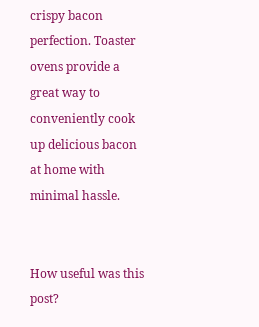crispy bacon perfection. Toaster ovens provide a great way to conveniently cook up delicious bacon at home with minimal hassle.


How useful was this post?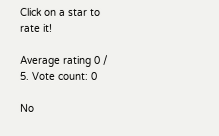Click on a star to rate it!

Average rating 0 / 5. Vote count: 0

No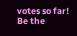votes so far! Be the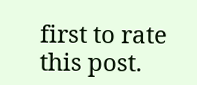first to rate this post.